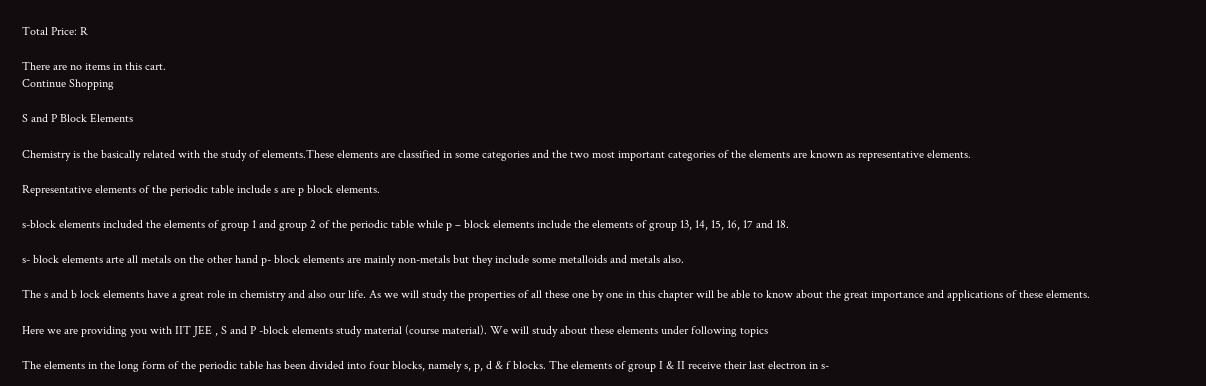Total Price: R

There are no items in this cart.
Continue Shopping

S and P Block Elements

Chemistry is the basically related with the study of elements.These elements are classified in some categories and the two most important categories of the elements are known as representative elements.

Representative elements of the periodic table include s are p block elements.

s-block elements included the elements of group 1 and group 2 of the periodic table while p – block elements include the elements of group 13, 14, 15, 16, 17 and 18.

s- block elements arte all metals on the other hand p- block elements are mainly non-metals but they include some metalloids and metals also.

The s and b lock elements have a great role in chemistry and also our life. As we will study the properties of all these one by one in this chapter will be able to know about the great importance and applications of these elements.

Here we are providing you with IIT JEE , S and P -block elements study material (course material). We will study about these elements under following topics

The elements in the long form of the periodic table has been divided into four blocks, namely s, p, d & f blocks. The elements of group I & II receive their last electron in s-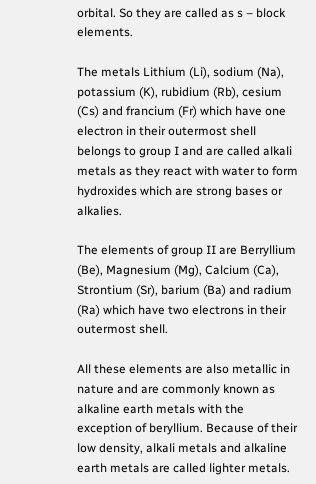orbital. So they are called as s – block elements.

The metals Lithium (Li), sodium (Na), potassium (K), rubidium (Rb), cesium (Cs) and francium (Fr) which have one electron in their outermost shell belongs to group I and are called alkali metals as they react with water to form hydroxides which are strong bases or alkalies.

The elements of group II are Berryllium (Be), Magnesium (Mg), Calcium (Ca), Strontium (Sr), barium (Ba) and radium (Ra) which have two electrons in their outermost shell.

All these elements are also metallic in nature and are commonly known as alkaline earth metals with the exception of beryllium. Because of their low density, alkali metals and alkaline earth metals are called lighter metals.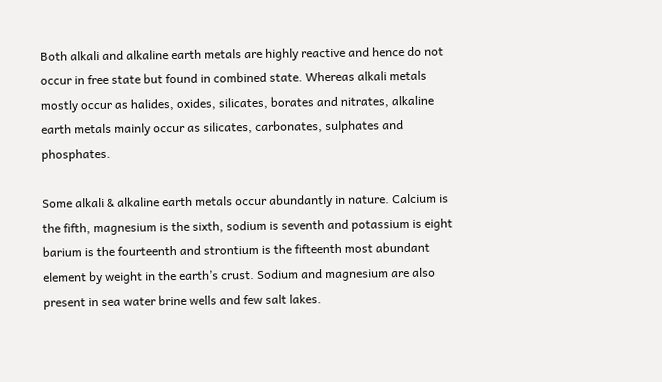Both alkali and alkaline earth metals are highly reactive and hence do not occur in free state but found in combined state. Whereas alkali metals mostly occur as halides, oxides, silicates, borates and nitrates, alkaline earth metals mainly occur as silicates, carbonates, sulphates and phosphates.

Some alkali & alkaline earth metals occur abundantly in nature. Calcium is the fifth, magnesium is the sixth, sodium is seventh and potassium is eight barium is the fourteenth and strontium is the fifteenth most abundant element by weight in the earth’s crust. Sodium and magnesium are also present in sea water brine wells and few salt lakes.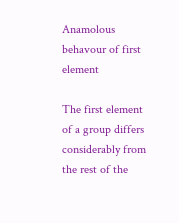Anamolous behavour of first element

The first element of a group differs considerably from the rest of the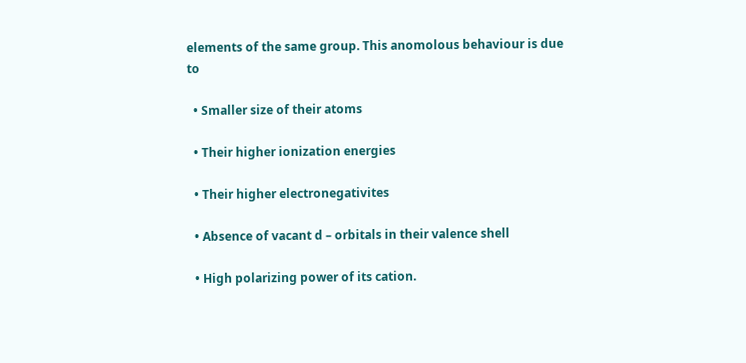elements of the same group. This anomolous behaviour is due to

  • Smaller size of their atoms

  • Their higher ionization energies

  • Their higher electronegativites

  • Absence of vacant d – orbitals in their valence shell

  • High polarizing power of its cation.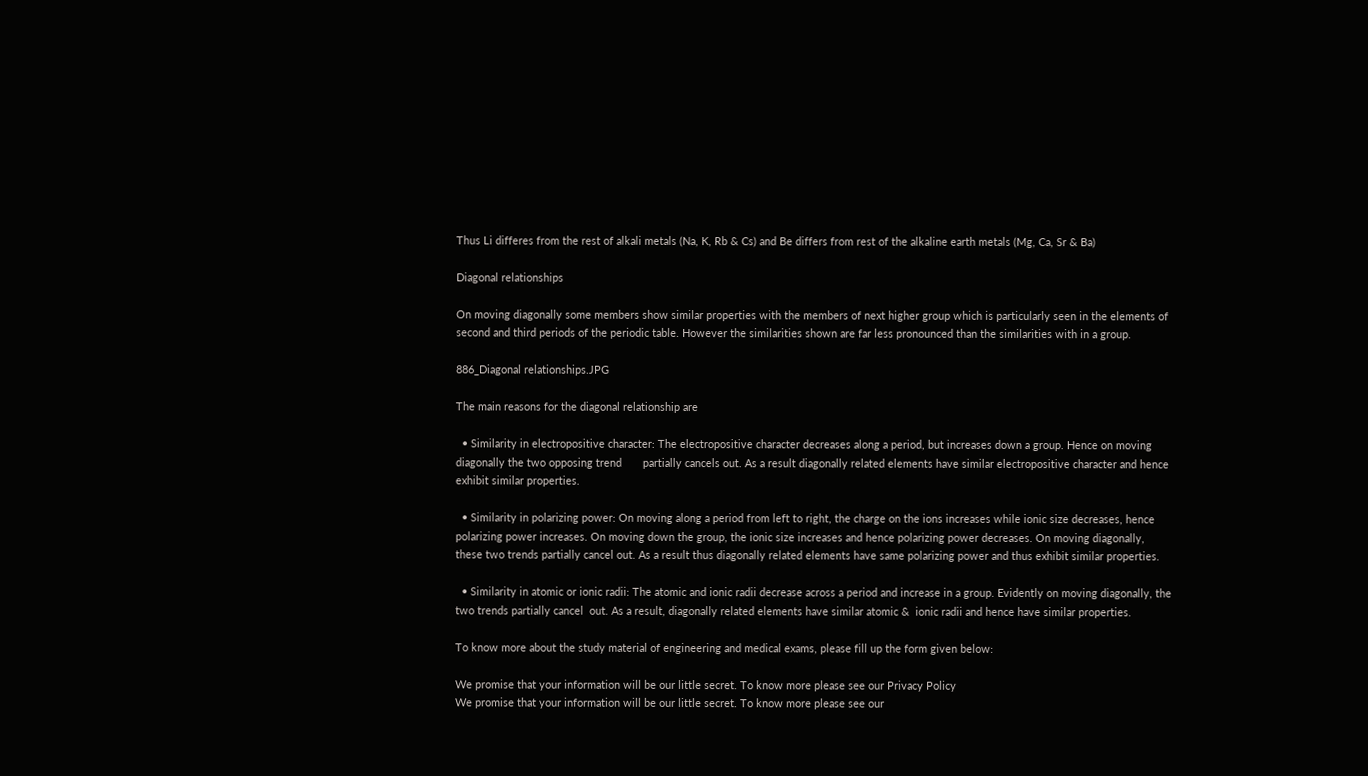Thus Li differes from the rest of alkali metals (Na, K, Rb & Cs) and Be differs from rest of the alkaline earth metals (Mg, Ca, Sr & Ba)

Diagonal relationships

On moving diagonally some members show similar properties with the members of next higher group which is particularly seen in the elements of second and third periods of the periodic table. However the similarities shown are far less pronounced than the similarities with in a group.

886_Diagonal relationships.JPG

The main reasons for the diagonal relationship are

  • Similarity in electropositive character: The electropositive character decreases along a period, but increases down a group. Hence on moving diagonally the two opposing trend       partially cancels out. As a result diagonally related elements have similar electropositive character and hence exhibit similar properties.

  • Similarity in polarizing power: On moving along a period from left to right, the charge on the ions increases while ionic size decreases, hence polarizing power increases. On moving down the group, the ionic size increases and hence polarizing power decreases. On moving diagonally, these two trends partially cancel out. As a result thus diagonally related elements have same polarizing power and thus exhibit similar properties.

  • Similarity in atomic or ionic radii: The atomic and ionic radii decrease across a period and increase in a group. Evidently on moving diagonally, the two trends partially cancel  out. As a result, diagonally related elements have similar atomic &  ionic radii and hence have similar properties.

To know more about the study material of engineering and medical exams, please fill up the form given below:

We promise that your information will be our little secret. To know more please see our Privacy Policy
We promise that your information will be our little secret. To know more please see our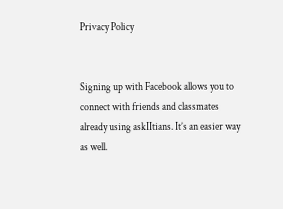Privacy Policy


Signing up with Facebook allows you to connect with friends and classmates already using askIItians. It’s an easier way as well.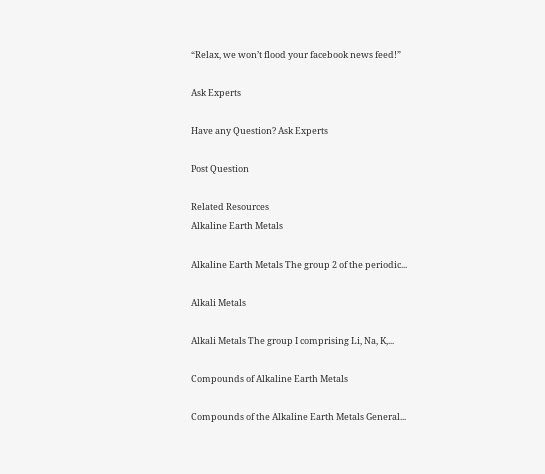“Relax, we won’t flood your facebook news feed!”

Ask Experts

Have any Question? Ask Experts

Post Question

Related Resources
Alkaline Earth Metals

Alkaline Earth Metals The group 2 of the periodic...

Alkali Metals

Alkali Metals The group I comprising Li, Na, K,...

Compounds of Alkaline Earth Metals

Compounds of the Alkaline Earth Metals General...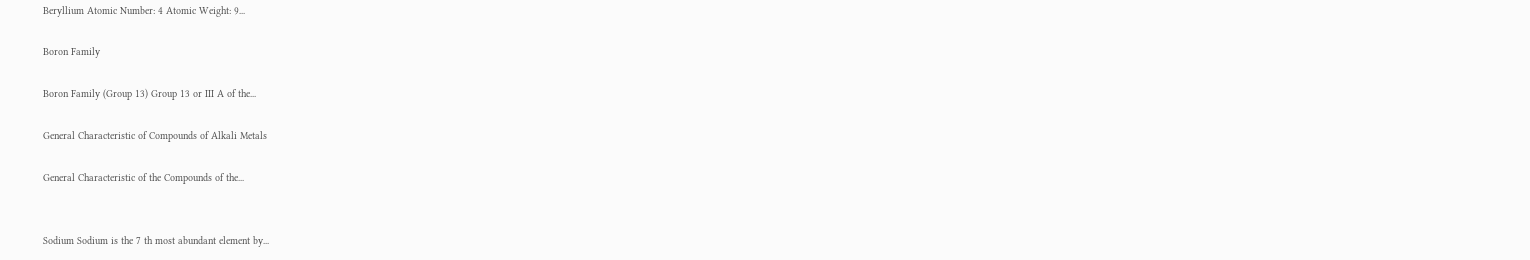Beryllium Atomic Number: 4 Atomic Weight: 9...

Boron Family

Boron Family (Group 13) Group 13 or III A of the...

General Characteristic of Compounds of Alkali Metals

General Characteristic of the Compounds of the...


Sodium Sodium is the 7 th most abundant element by...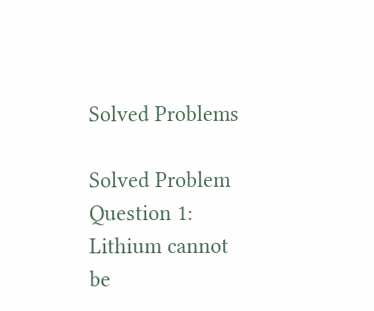Solved Problems

Solved Problem Question 1: Lithium cannot be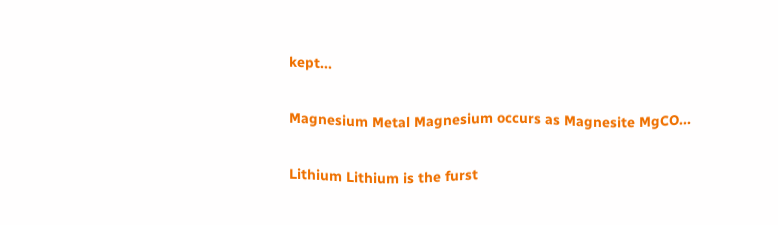kept...


Magnesium Metal Magnesium occurs as Magnesite MgCO...


Lithium Lithium is the furst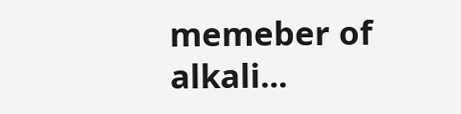memeber of alkali...